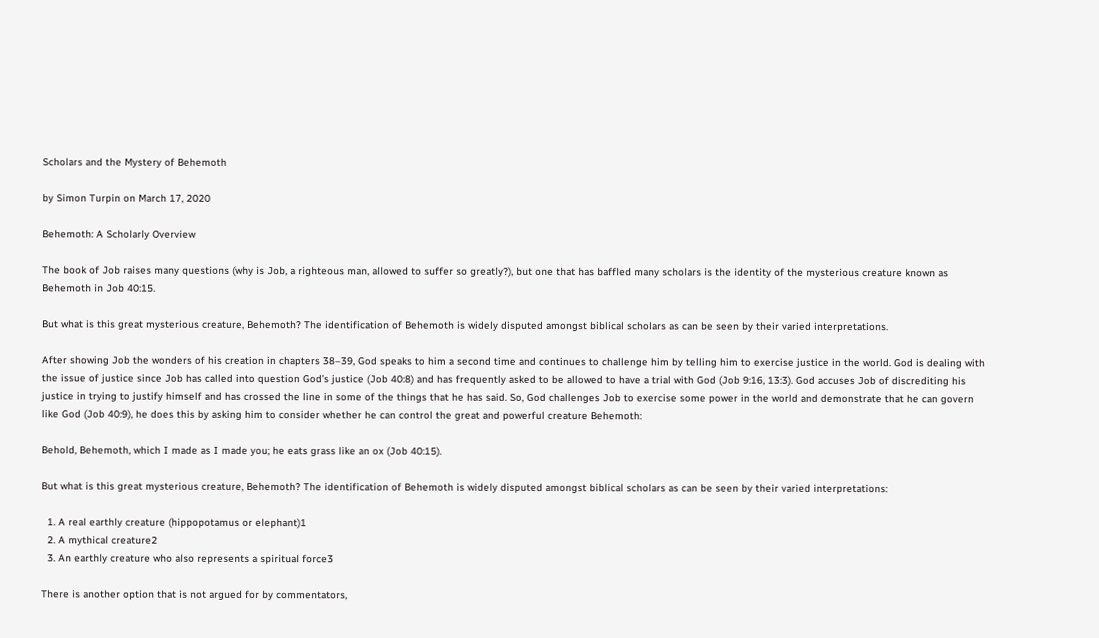Scholars and the Mystery of Behemoth

by Simon Turpin on March 17, 2020

Behemoth: A Scholarly Overview

The book of Job raises many questions (why is Job, a righteous man, allowed to suffer so greatly?), but one that has baffled many scholars is the identity of the mysterious creature known as Behemoth in Job 40:15.

But what is this great mysterious creature, Behemoth? The identification of Behemoth is widely disputed amongst biblical scholars as can be seen by their varied interpretations.

After showing Job the wonders of his creation in chapters 38–39, God speaks to him a second time and continues to challenge him by telling him to exercise justice in the world. God is dealing with the issue of justice since Job has called into question God’s justice (Job 40:8) and has frequently asked to be allowed to have a trial with God (Job 9:16, 13:3). God accuses Job of discrediting his justice in trying to justify himself and has crossed the line in some of the things that he has said. So, God challenges Job to exercise some power in the world and demonstrate that he can govern like God (Job 40:9), he does this by asking him to consider whether he can control the great and powerful creature Behemoth:

Behold, Behemoth, which I made as I made you; he eats grass like an ox (Job 40:15).

But what is this great mysterious creature, Behemoth? The identification of Behemoth is widely disputed amongst biblical scholars as can be seen by their varied interpretations:

  1. A real earthly creature (hippopotamus or elephant)1
  2. A mythical creature2
  3. An earthly creature who also represents a spiritual force3

There is another option that is not argued for by commentators,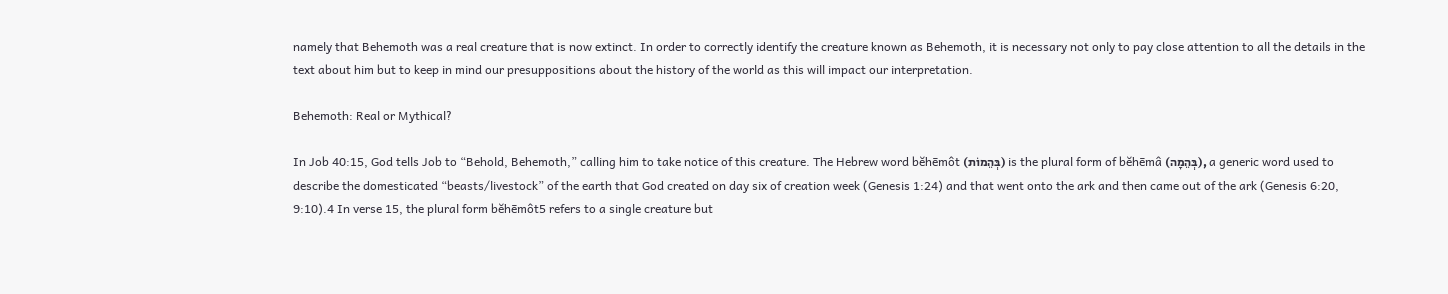namely that Behemoth was a real creature that is now extinct. In order to correctly identify the creature known as Behemoth, it is necessary not only to pay close attention to all the details in the text about him but to keep in mind our presuppositions about the history of the world as this will impact our interpretation.

Behemoth: Real or Mythical?

In Job 40:15, God tells Job to “Behold, Behemoth,” calling him to take notice of this creature. The Hebrew word bĕhēmôt (בְּהֵמוֹת) is the plural form of bĕhēmâ (בְּהֵמָה), a generic word used to describe the domesticated “beasts/livestock” of the earth that God created on day six of creation week (Genesis 1:24) and that went onto the ark and then came out of the ark (Genesis 6:20, 9:10).4 In verse 15, the plural form bĕhēmôt5 refers to a single creature but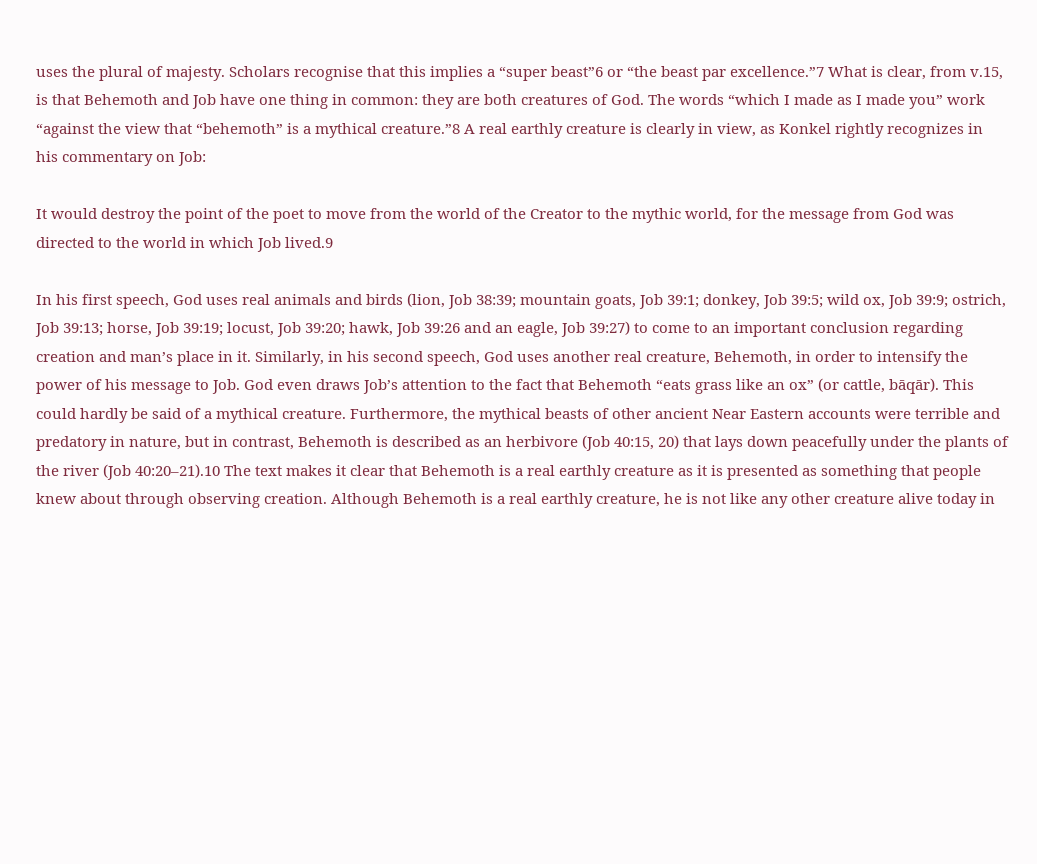uses the plural of majesty. Scholars recognise that this implies a “super beast”6 or “the beast par excellence.”7 What is clear, from v.15, is that Behemoth and Job have one thing in common: they are both creatures of God. The words “which I made as I made you” work “against the view that “behemoth” is a mythical creature.”8 A real earthly creature is clearly in view, as Konkel rightly recognizes in his commentary on Job:

It would destroy the point of the poet to move from the world of the Creator to the mythic world, for the message from God was directed to the world in which Job lived.9

In his first speech, God uses real animals and birds (lion, Job 38:39; mountain goats, Job 39:1; donkey, Job 39:5; wild ox, Job 39:9; ostrich, Job 39:13; horse, Job 39:19; locust, Job 39:20; hawk, Job 39:26 and an eagle, Job 39:27) to come to an important conclusion regarding creation and man’s place in it. Similarly, in his second speech, God uses another real creature, Behemoth, in order to intensify the power of his message to Job. God even draws Job’s attention to the fact that Behemoth “eats grass like an ox” (or cattle, bāqār). This could hardly be said of a mythical creature. Furthermore, the mythical beasts of other ancient Near Eastern accounts were terrible and predatory in nature, but in contrast, Behemoth is described as an herbivore (Job 40:15, 20) that lays down peacefully under the plants of the river (Job 40:20–21).10 The text makes it clear that Behemoth is a real earthly creature as it is presented as something that people knew about through observing creation. Although Behemoth is a real earthly creature, he is not like any other creature alive today in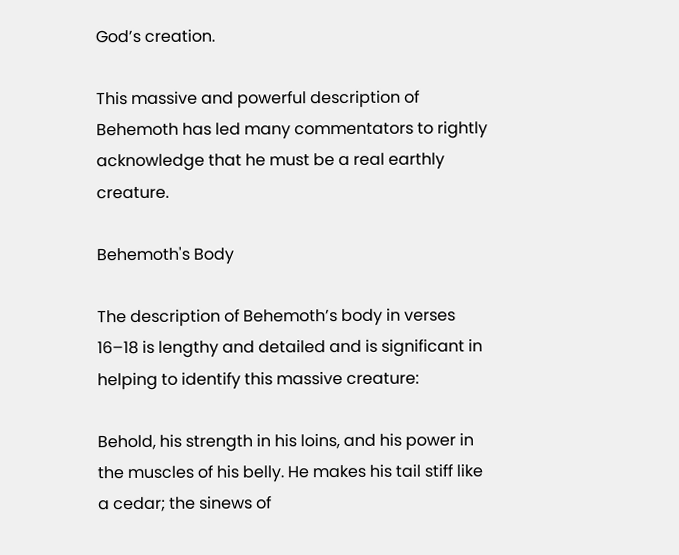God’s creation.

This massive and powerful description of Behemoth has led many commentators to rightly acknowledge that he must be a real earthly creature.

Behemoth's Body

The description of Behemoth’s body in verses 16–18 is lengthy and detailed and is significant in helping to identify this massive creature:

Behold, his strength in his loins, and his power in the muscles of his belly. He makes his tail stiff like a cedar; the sinews of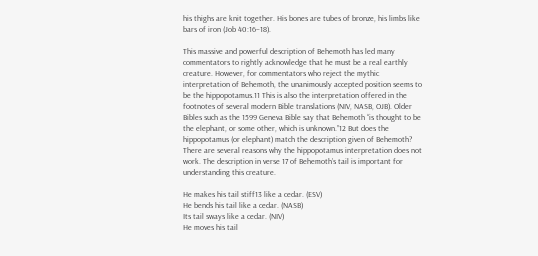his thighs are knit together. His bones are tubes of bronze, his limbs like bars of iron (Job 40:16–18).

This massive and powerful description of Behemoth has led many commentators to rightly acknowledge that he must be a real earthly creature. However, for commentators who reject the mythic interpretation of Behemoth, the unanimously accepted position seems to be the hippopotamus.11 This is also the interpretation offered in the footnotes of several modern Bible translations (NIV, NASB, OJB). Older Bibles such as the 1599 Geneva Bible say that Behemoth “is thought to be the elephant, or some other, which is unknown.”12 But does the hippopotamus (or elephant) match the description given of Behemoth? There are several reasons why the hippopotamus interpretation does not work. The description in verse 17 of Behemoth’s tail is important for understanding this creature.

He makes his tail stiff13 like a cedar. (ESV)
He bends his tail like a cedar. (NASB)
Its tail sways like a cedar. (NIV)
He moves his tail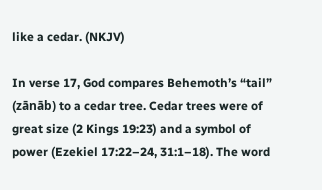like a cedar. (NKJV)

In verse 17, God compares Behemoth’s “tail” (zānāb) to a cedar tree. Cedar trees were of great size (2 Kings 19:23) and a symbol of power (Ezekiel 17:22–24, 31:1–18). The word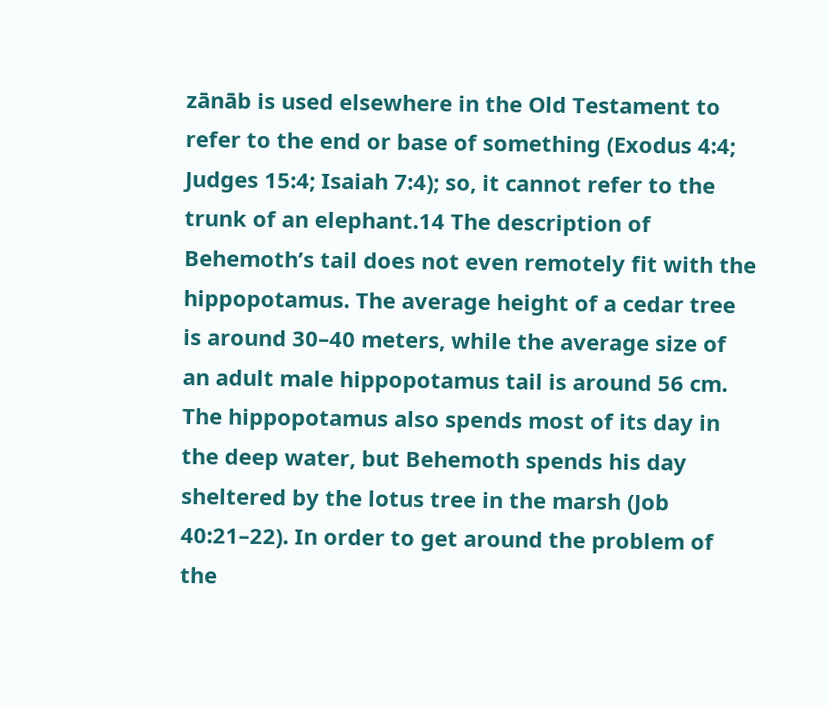zānāb is used elsewhere in the Old Testament to refer to the end or base of something (Exodus 4:4; Judges 15:4; Isaiah 7:4); so, it cannot refer to the trunk of an elephant.14 The description of Behemoth’s tail does not even remotely fit with the hippopotamus. The average height of a cedar tree is around 30–40 meters, while the average size of an adult male hippopotamus tail is around 56 cm. The hippopotamus also spends most of its day in the deep water, but Behemoth spends his day sheltered by the lotus tree in the marsh (Job 40:21–22). In order to get around the problem of the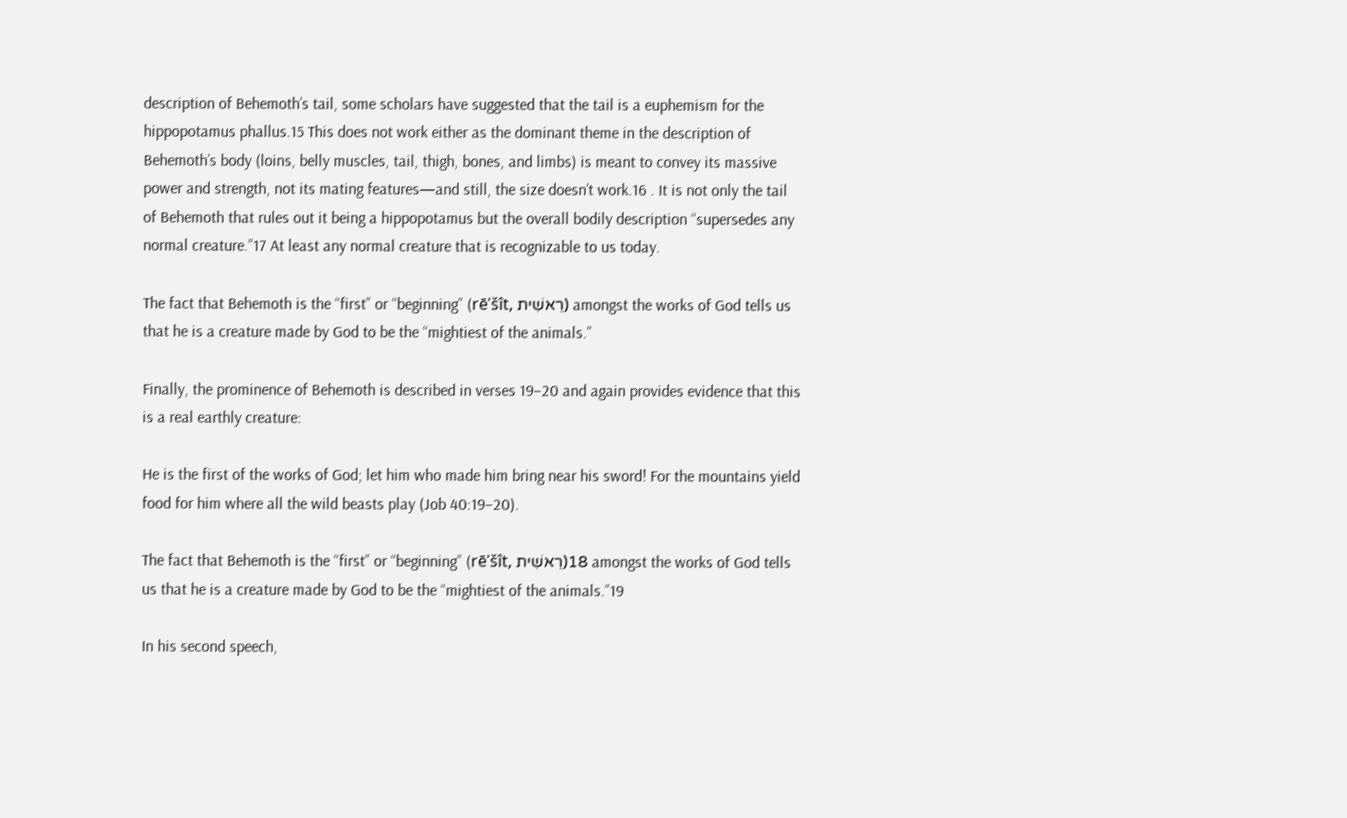description of Behemoth’s tail, some scholars have suggested that the tail is a euphemism for the hippopotamus phallus.15 This does not work either as the dominant theme in the description of Behemoth’s body (loins, belly muscles, tail, thigh, bones, and limbs) is meant to convey its massive power and strength, not its mating features—and still, the size doesn’t work.16 . It is not only the tail of Behemoth that rules out it being a hippopotamus but the overall bodily description “supersedes any normal creature.”17 At least any normal creature that is recognizable to us today.

The fact that Behemoth is the “first” or “beginning” (rēʾšît, רֵאשִׁית) amongst the works of God tells us that he is a creature made by God to be the “mightiest of the animals.”

Finally, the prominence of Behemoth is described in verses 19–20 and again provides evidence that this is a real earthly creature:

He is the first of the works of God; let him who made him bring near his sword! For the mountains yield food for him where all the wild beasts play (Job 40:19–20).

The fact that Behemoth is the “first” or “beginning” (rēʾšît, רֵאשִׁית)18 amongst the works of God tells us that he is a creature made by God to be the “mightiest of the animals.”19

In his second speech,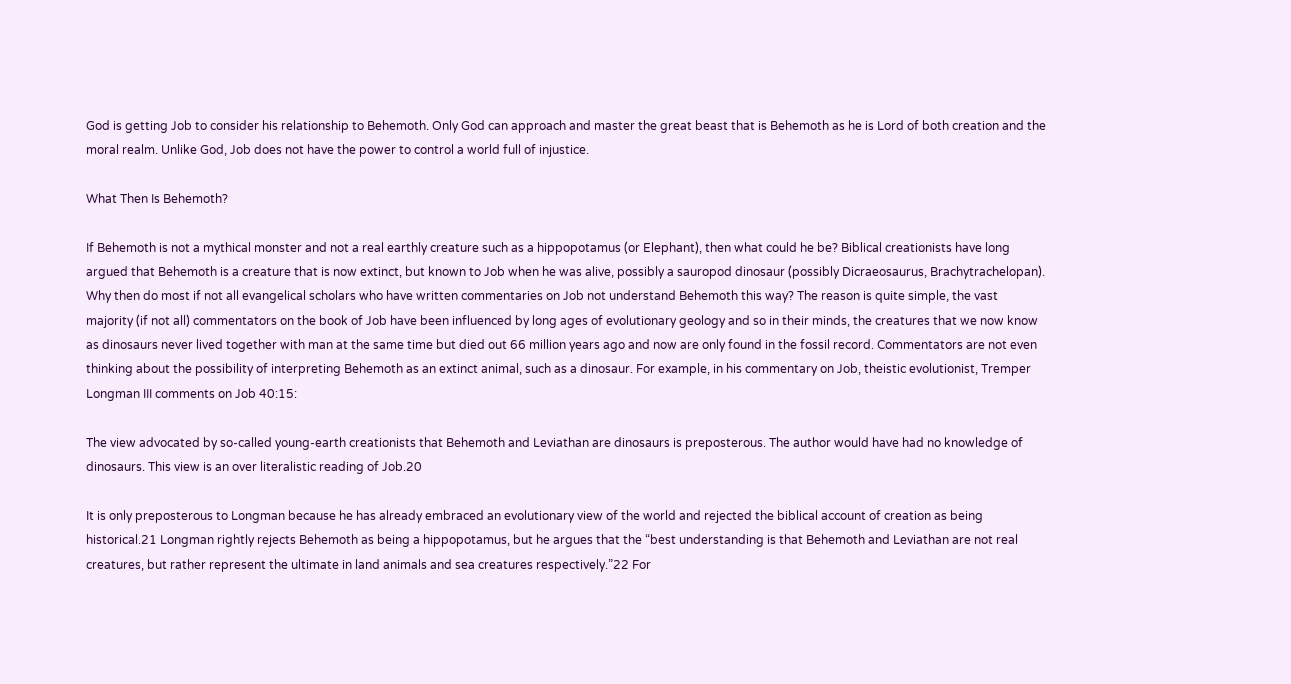God is getting Job to consider his relationship to Behemoth. Only God can approach and master the great beast that is Behemoth as he is Lord of both creation and the moral realm. Unlike God, Job does not have the power to control a world full of injustice.

What Then Is Behemoth?

If Behemoth is not a mythical monster and not a real earthly creature such as a hippopotamus (or Elephant), then what could he be? Biblical creationists have long argued that Behemoth is a creature that is now extinct, but known to Job when he was alive, possibly a sauropod dinosaur (possibly Dicraeosaurus, Brachytrachelopan). Why then do most if not all evangelical scholars who have written commentaries on Job not understand Behemoth this way? The reason is quite simple, the vast majority (if not all) commentators on the book of Job have been influenced by long ages of evolutionary geology and so in their minds, the creatures that we now know as dinosaurs never lived together with man at the same time but died out 66 million years ago and now are only found in the fossil record. Commentators are not even thinking about the possibility of interpreting Behemoth as an extinct animal, such as a dinosaur. For example, in his commentary on Job, theistic evolutionist, Tremper Longman III comments on Job 40:15:

The view advocated by so-called young-earth creationists that Behemoth and Leviathan are dinosaurs is preposterous. The author would have had no knowledge of dinosaurs. This view is an over literalistic reading of Job.20

It is only preposterous to Longman because he has already embraced an evolutionary view of the world and rejected the biblical account of creation as being historical.21 Longman rightly rejects Behemoth as being a hippopotamus, but he argues that the “best understanding is that Behemoth and Leviathan are not real creatures, but rather represent the ultimate in land animals and sea creatures respectively.”22 For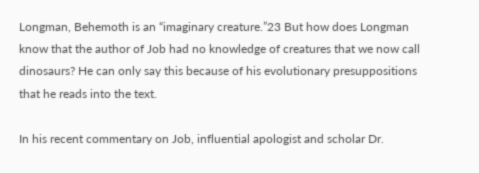Longman, Behemoth is an “imaginary creature.”23 But how does Longman know that the author of Job had no knowledge of creatures that we now call dinosaurs? He can only say this because of his evolutionary presuppositions that he reads into the text.

In his recent commentary on Job, influential apologist and scholar Dr.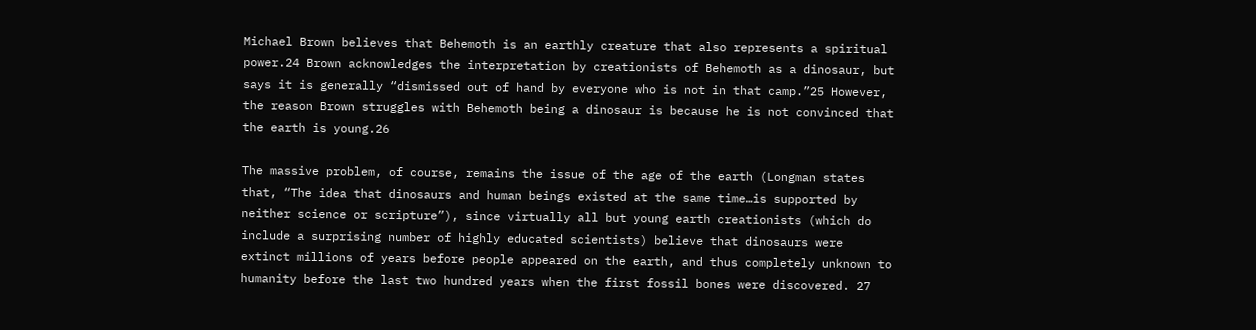Michael Brown believes that Behemoth is an earthly creature that also represents a spiritual power.24 Brown acknowledges the interpretation by creationists of Behemoth as a dinosaur, but says it is generally “dismissed out of hand by everyone who is not in that camp.”25 However, the reason Brown struggles with Behemoth being a dinosaur is because he is not convinced that the earth is young.26

The massive problem, of course, remains the issue of the age of the earth (Longman states that, “The idea that dinosaurs and human beings existed at the same time…is supported by neither science or scripture”), since virtually all but young earth creationists (which do include a surprising number of highly educated scientists) believe that dinosaurs were extinct millions of years before people appeared on the earth, and thus completely unknown to humanity before the last two hundred years when the first fossil bones were discovered. 27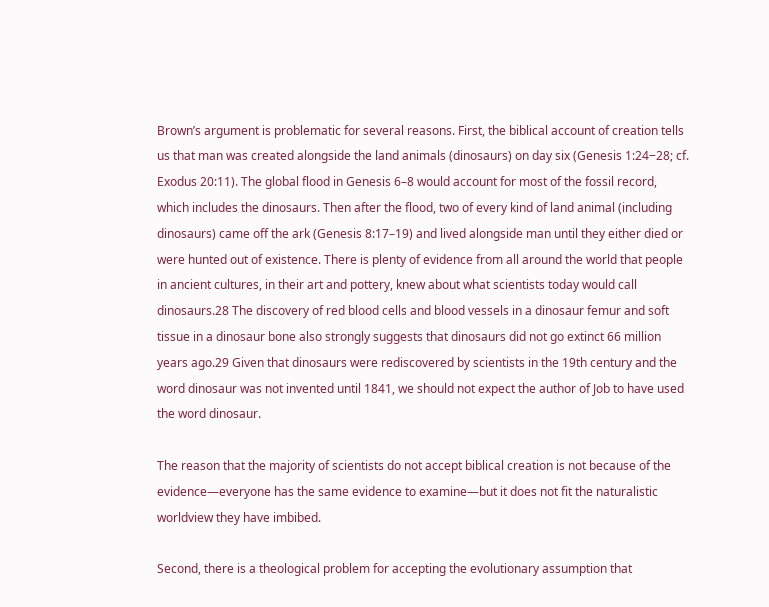Brown’s argument is problematic for several reasons. First, the biblical account of creation tells us that man was created alongside the land animals (dinosaurs) on day six (Genesis 1:24‒28; cf. Exodus 20:11). The global flood in Genesis 6–8 would account for most of the fossil record, which includes the dinosaurs. Then after the flood, two of every kind of land animal (including dinosaurs) came off the ark (Genesis 8:17–19) and lived alongside man until they either died or were hunted out of existence. There is plenty of evidence from all around the world that people in ancient cultures, in their art and pottery, knew about what scientists today would call dinosaurs.28 The discovery of red blood cells and blood vessels in a dinosaur femur and soft tissue in a dinosaur bone also strongly suggests that dinosaurs did not go extinct 66 million years ago.29 Given that dinosaurs were rediscovered by scientists in the 19th century and the word dinosaur was not invented until 1841, we should not expect the author of Job to have used the word dinosaur.

The reason that the majority of scientists do not accept biblical creation is not because of the evidence—everyone has the same evidence to examine—but it does not fit the naturalistic worldview they have imbibed.

Second, there is a theological problem for accepting the evolutionary assumption that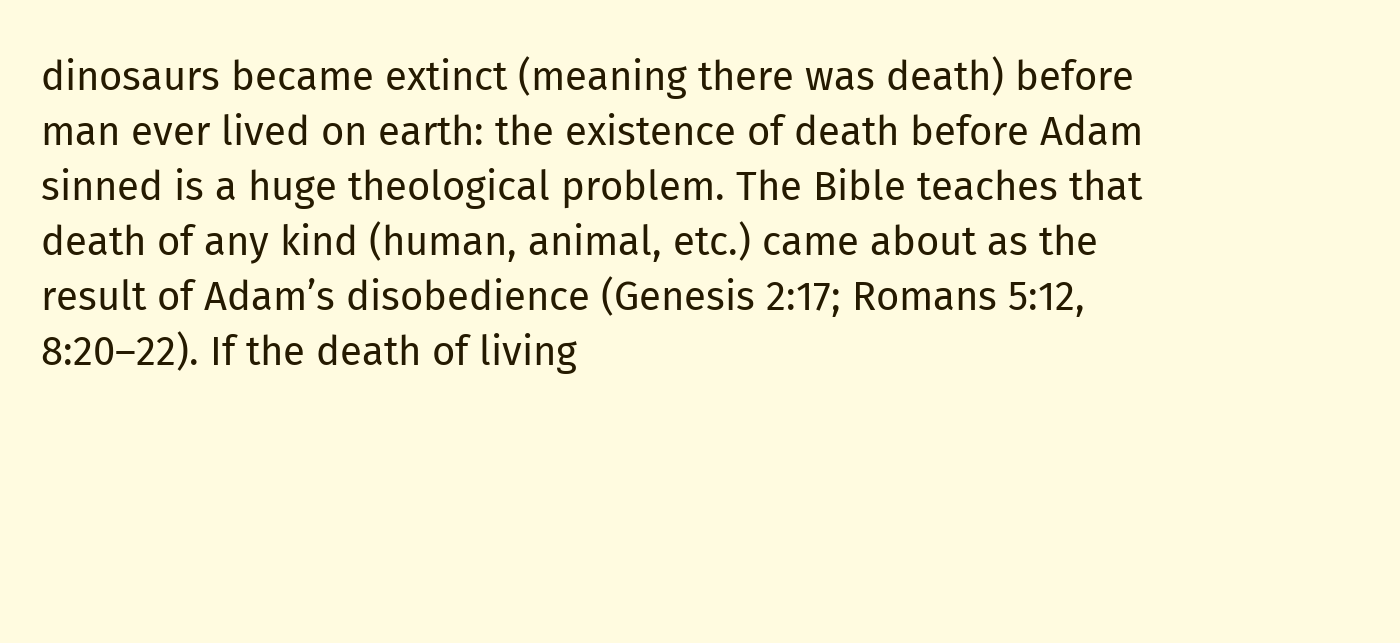dinosaurs became extinct (meaning there was death) before man ever lived on earth: the existence of death before Adam sinned is a huge theological problem. The Bible teaches that death of any kind (human, animal, etc.) came about as the result of Adam’s disobedience (Genesis 2:17; Romans 5:12, 8:20–22). If the death of living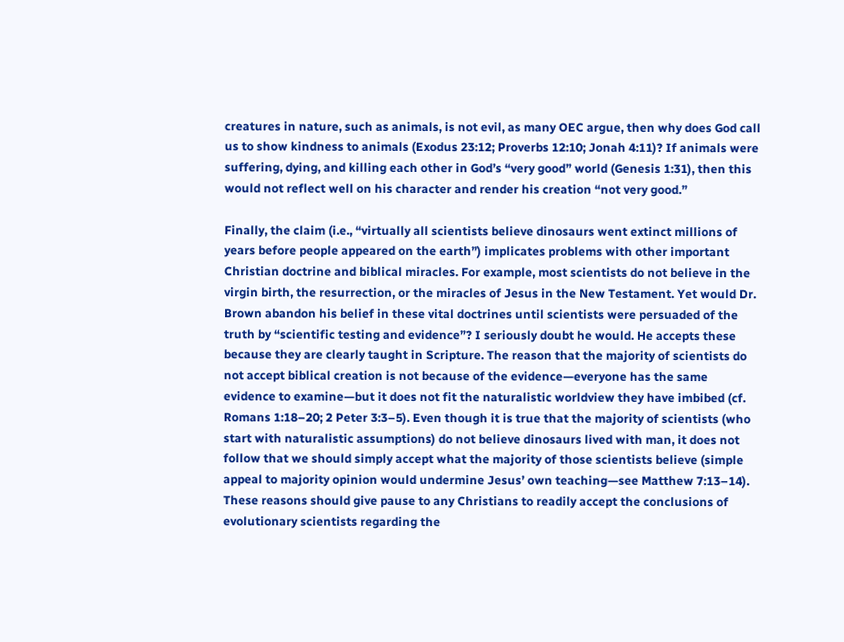creatures in nature, such as animals, is not evil, as many OEC argue, then why does God call us to show kindness to animals (Exodus 23:12; Proverbs 12:10; Jonah 4:11)? If animals were suffering, dying, and killing each other in God’s “very good” world (Genesis 1:31), then this would not reflect well on his character and render his creation “not very good.”

Finally, the claim (i.e., “virtually all scientists believe dinosaurs went extinct millions of years before people appeared on the earth”) implicates problems with other important Christian doctrine and biblical miracles. For example, most scientists do not believe in the virgin birth, the resurrection, or the miracles of Jesus in the New Testament. Yet would Dr. Brown abandon his belief in these vital doctrines until scientists were persuaded of the truth by “scientific testing and evidence”? I seriously doubt he would. He accepts these because they are clearly taught in Scripture. The reason that the majority of scientists do not accept biblical creation is not because of the evidence—everyone has the same evidence to examine—but it does not fit the naturalistic worldview they have imbibed (cf. Romans 1:18–20; 2 Peter 3:3–5). Even though it is true that the majority of scientists (who start with naturalistic assumptions) do not believe dinosaurs lived with man, it does not follow that we should simply accept what the majority of those scientists believe (simple appeal to majority opinion would undermine Jesus’ own teaching—see Matthew 7:13–14). These reasons should give pause to any Christians to readily accept the conclusions of evolutionary scientists regarding the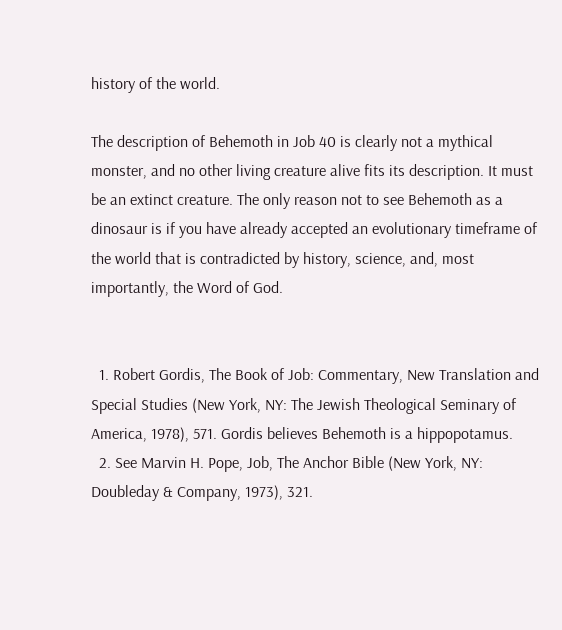history of the world.

The description of Behemoth in Job 40 is clearly not a mythical monster, and no other living creature alive fits its description. It must be an extinct creature. The only reason not to see Behemoth as a dinosaur is if you have already accepted an evolutionary timeframe of the world that is contradicted by history, science, and, most importantly, the Word of God.


  1. Robert Gordis, The Book of Job: Commentary, New Translation and Special Studies (New York, NY: The Jewish Theological Seminary of America, 1978), 571. Gordis believes Behemoth is a hippopotamus.
  2. See Marvin H. Pope, Job, The Anchor Bible (New York, NY: Doubleday & Company, 1973), 321.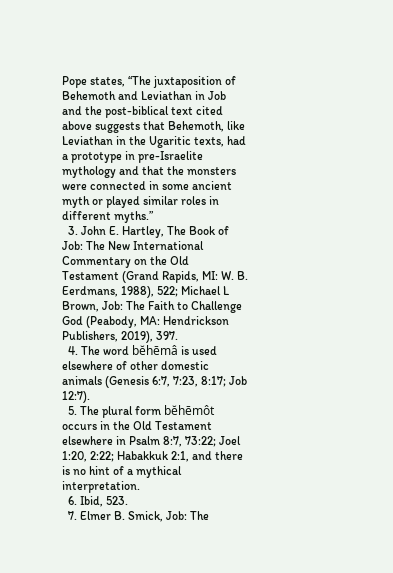Pope states, “The juxtaposition of Behemoth and Leviathan in Job and the post-biblical text cited above suggests that Behemoth, like Leviathan in the Ugaritic texts, had a prototype in pre-Israelite mythology and that the monsters were connected in some ancient myth or played similar roles in different myths.”
  3. John E. Hartley, The Book of Job: The New International Commentary on the Old Testament (Grand Rapids, MI: W. B. Eerdmans, 1988), 522; Michael L Brown, Job: The Faith to Challenge God (Peabody, MA: Hendrickson Publishers, 2019), 397.
  4. The word bĕhēmâ is used elsewhere of other domestic animals (Genesis 6:7, 7:23, 8:17; Job 12:7).
  5. The plural form bĕhēmôt occurs in the Old Testament elsewhere in Psalm 8:7, 73:22; Joel 1:20, 2:22; Habakkuk 2:1, and there is no hint of a mythical interpretation.
  6. Ibid, 523.
  7. Elmer B. Smick, Job: The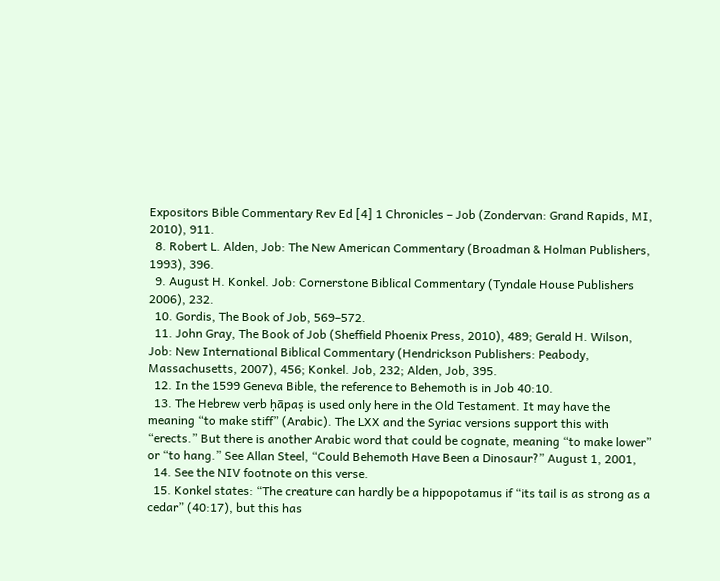Expositors Bible Commentary Rev Ed [4] 1 Chronicles – Job (Zondervan: Grand Rapids, MI, 2010), 911.
  8. Robert L. Alden, Job: The New American Commentary (Broadman & Holman Publishers, 1993), 396.
  9. August H. Konkel. Job: Cornerstone Biblical Commentary (Tyndale House Publishers 2006), 232.
  10. Gordis, The Book of Job, 569–572.
  11. John Gray, The Book of Job (Sheffield Phoenix Press, 2010), 489; Gerald H. Wilson, Job: New International Biblical Commentary (Hendrickson Publishers: Peabody, Massachusetts, 2007), 456; Konkel. Job, 232; Alden, Job, 395.
  12. In the 1599 Geneva Bible, the reference to Behemoth is in Job 40:10.
  13. The Hebrew verb ḥāpaṣ is used only here in the Old Testament. It may have the meaning “to make stiff” (Arabic). The LXX and the Syriac versions support this with “erects.” But there is another Arabic word that could be cognate, meaning “to make lower” or “to hang.” See Allan Steel, “Could Behemoth Have Been a Dinosaur?” August 1, 2001,
  14. See the NIV footnote on this verse.
  15. Konkel states: “The creature can hardly be a hippopotamus if “its tail is as strong as a cedar” (40:17), but this has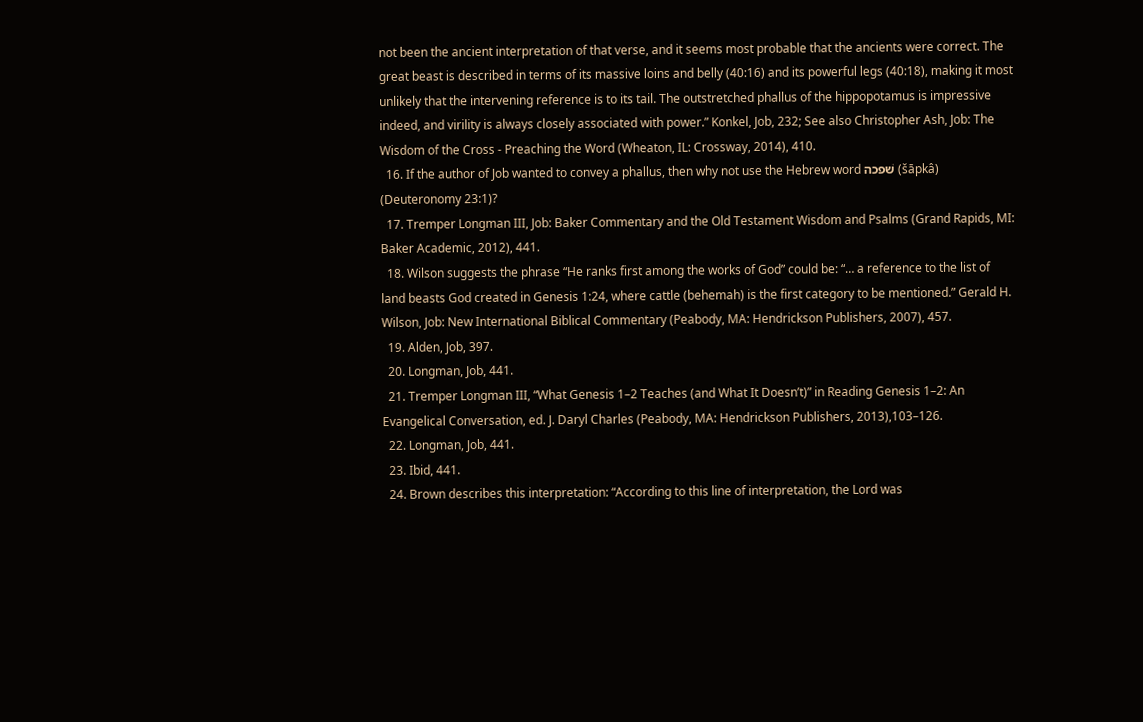not been the ancient interpretation of that verse, and it seems most probable that the ancients were correct. The great beast is described in terms of its massive loins and belly (40:16) and its powerful legs (40:18), making it most unlikely that the intervening reference is to its tail. The outstretched phallus of the hippopotamus is impressive indeed, and virility is always closely associated with power.” Konkel, Job, 232; See also Christopher Ash, Job: The Wisdom of the Cross - Preaching the Word (Wheaton, IL: Crossway, 2014), 410.
  16. If the author of Job wanted to convey a phallus, then why not use the Hebrew word שׁפכה (šāpkâ) (Deuteronomy 23:1)?
  17. Tremper Longman III, Job: Baker Commentary and the Old Testament Wisdom and Psalms (Grand Rapids, MI: Baker Academic, 2012), 441.
  18. Wilson suggests the phrase “He ranks first among the works of God” could be: “… a reference to the list of land beasts God created in Genesis 1:24, where cattle (behemah) is the first category to be mentioned.” Gerald H. Wilson, Job: New International Biblical Commentary (Peabody, MA: Hendrickson Publishers, 2007), 457.
  19. Alden, Job, 397.
  20. Longman, Job, 441.
  21. Tremper Longman III, “What Genesis 1–2 Teaches (and What It Doesn’t)” in Reading Genesis 1–2: An Evangelical Conversation, ed. J. Daryl Charles (Peabody, MA: Hendrickson Publishers, 2013),103–126.
  22. Longman, Job, 441.
  23. Ibid, 441.
  24. Brown describes this interpretation: “According to this line of interpretation, the Lord was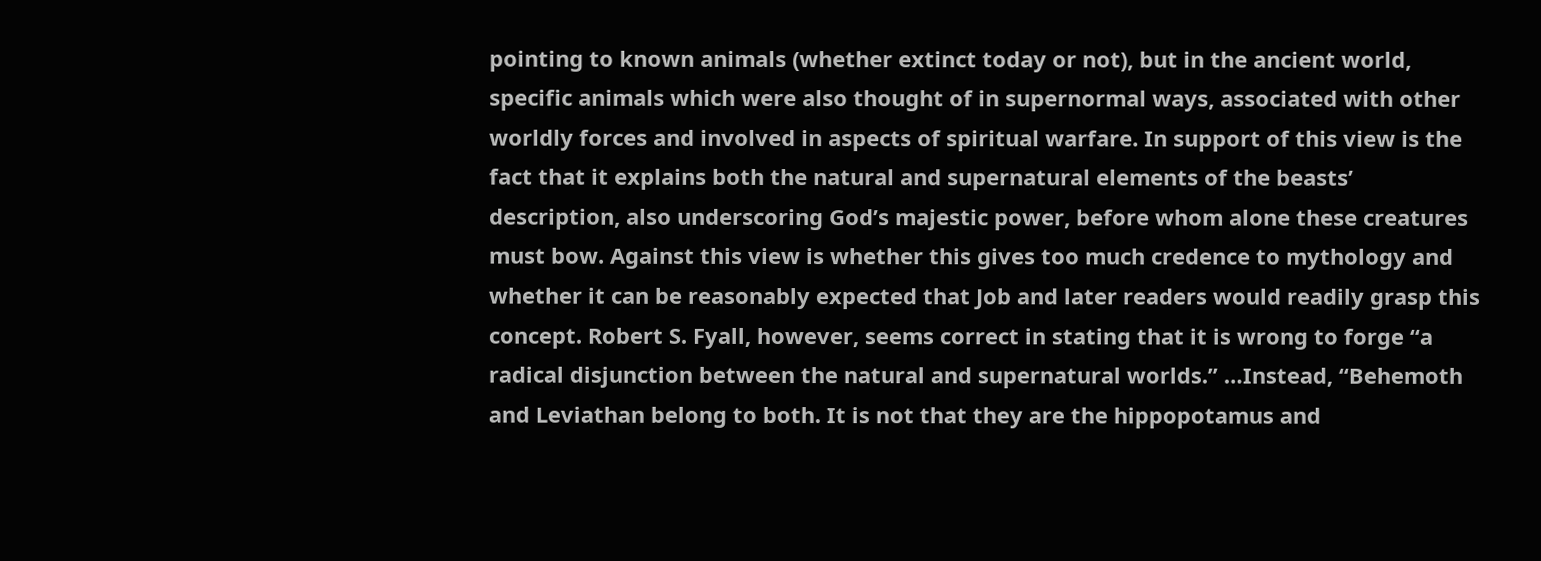pointing to known animals (whether extinct today or not), but in the ancient world, specific animals which were also thought of in supernormal ways, associated with other worldly forces and involved in aspects of spiritual warfare. In support of this view is the fact that it explains both the natural and supernatural elements of the beasts’ description, also underscoring God’s majestic power, before whom alone these creatures must bow. Against this view is whether this gives too much credence to mythology and whether it can be reasonably expected that Job and later readers would readily grasp this concept. Robert S. Fyall, however, seems correct in stating that it is wrong to forge “a radical disjunction between the natural and supernatural worlds.” …Instead, “Behemoth and Leviathan belong to both. It is not that they are the hippopotamus and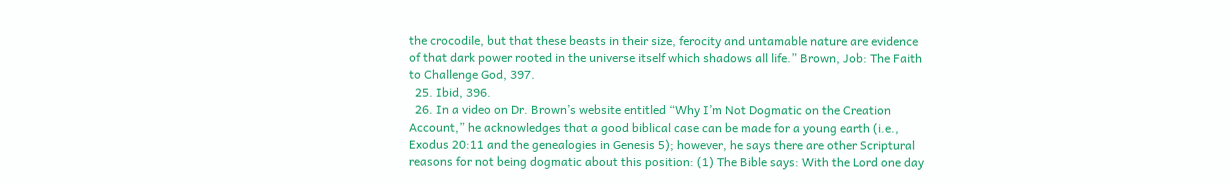the crocodile, but that these beasts in their size, ferocity and untamable nature are evidence of that dark power rooted in the universe itself which shadows all life.” Brown, Job: The Faith to Challenge God, 397.
  25. Ibid, 396.
  26. In a video on Dr. Brown’s website entitled “Why I’m Not Dogmatic on the Creation Account,” he acknowledges that a good biblical case can be made for a young earth (i.e., Exodus 20:11 and the genealogies in Genesis 5); however, he says there are other Scriptural reasons for not being dogmatic about this position: (1) The Bible says: With the Lord one day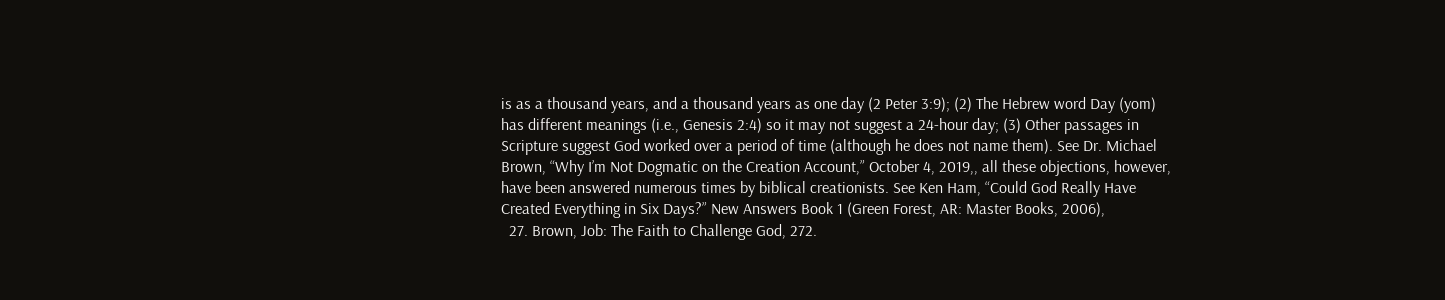is as a thousand years, and a thousand years as one day (2 Peter 3:9); (2) The Hebrew word Day (yom) has different meanings (i.e., Genesis 2:4) so it may not suggest a 24-hour day; (3) Other passages in Scripture suggest God worked over a period of time (although he does not name them). See Dr. Michael Brown, “Why I’m Not Dogmatic on the Creation Account,” October 4, 2019,, all these objections, however, have been answered numerous times by biblical creationists. See Ken Ham, “Could God Really Have Created Everything in Six Days?” New Answers Book 1 (Green Forest, AR: Master Books, 2006),
  27. Brown, Job: The Faith to Challenge God, 272.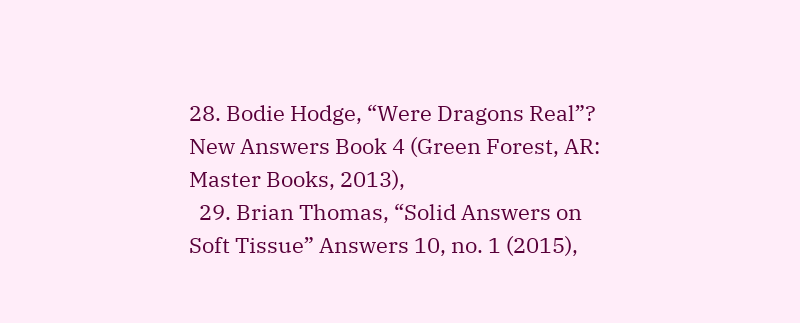28. Bodie Hodge, “Were Dragons Real”? New Answers Book 4 (Green Forest, AR: Master Books, 2013),
  29. Brian Thomas, “Solid Answers on Soft Tissue” Answers 10, no. 1 (2015),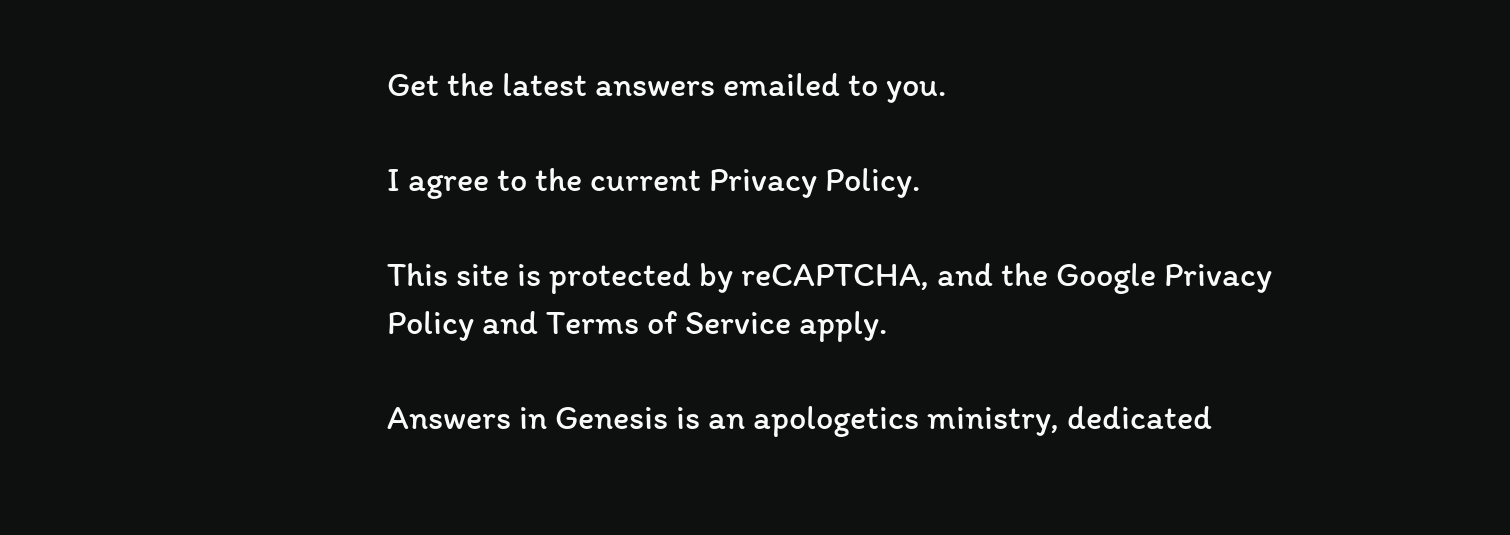Get the latest answers emailed to you.

I agree to the current Privacy Policy.

This site is protected by reCAPTCHA, and the Google Privacy Policy and Terms of Service apply.

Answers in Genesis is an apologetics ministry, dedicated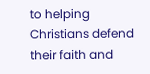to helping Christians defend their faith and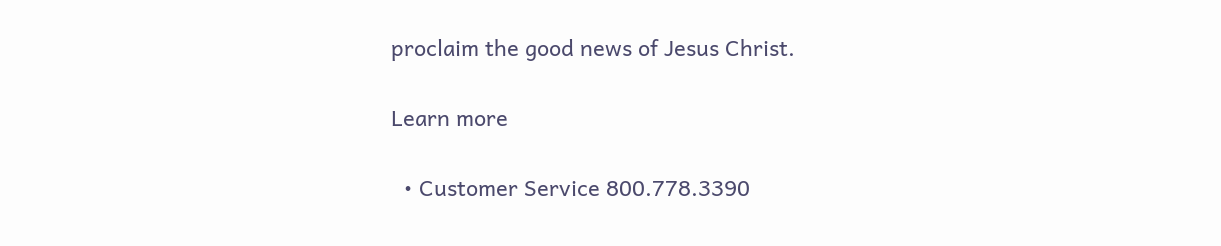proclaim the good news of Jesus Christ.

Learn more

  • Customer Service 800.778.3390